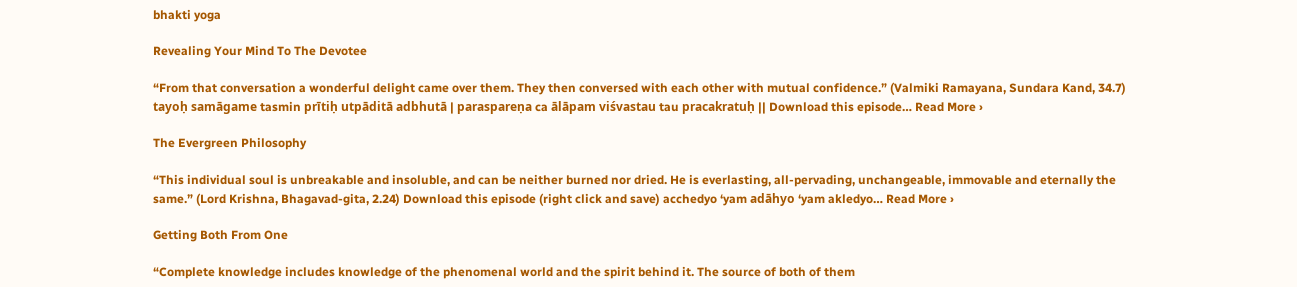bhakti yoga

Revealing Your Mind To The Devotee

“From that conversation a wonderful delight came over them. They then conversed with each other with mutual confidence.” (Valmiki Ramayana, Sundara Kand, 34.7) tayoḥ samāgame tasmin prītiḥ utpāditā adbhutā | paraspareṇa ca ālāpam viśvastau tau pracakratuḥ || Download this episode… Read More ›

The Evergreen Philosophy

“This individual soul is unbreakable and insoluble, and can be neither burned nor dried. He is everlasting, all-pervading, unchangeable, immovable and eternally the same.” (Lord Krishna, Bhagavad-gita, 2.24) Download this episode (right click and save) acchedyo ‘yam adāhyo ‘yam akledyo… Read More ›

Getting Both From One

“Complete knowledge includes knowledge of the phenomenal world and the spirit behind it. The source of both of them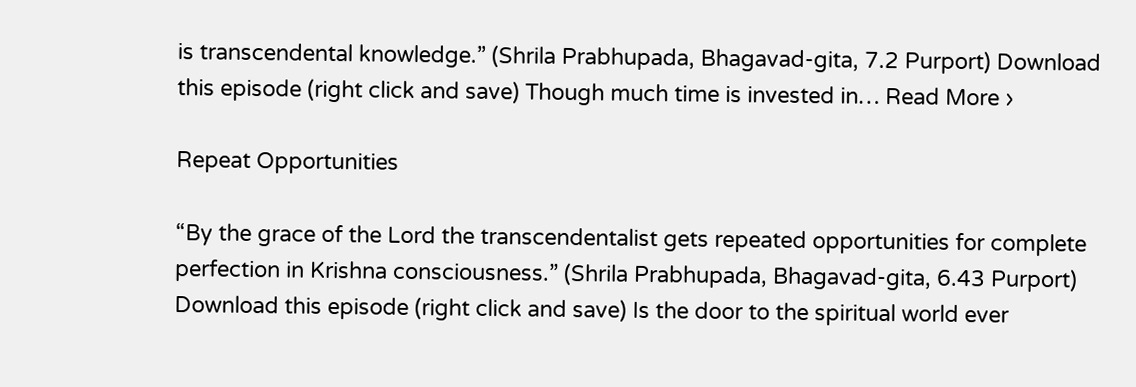is transcendental knowledge.” (Shrila Prabhupada, Bhagavad-gita, 7.2 Purport) Download this episode (right click and save) Though much time is invested in… Read More ›

Repeat Opportunities

“By the grace of the Lord the transcendentalist gets repeated opportunities for complete perfection in Krishna consciousness.” (Shrila Prabhupada, Bhagavad-gita, 6.43 Purport) Download this episode (right click and save) Is the door to the spiritual world ever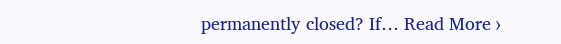permanently closed? If… Read More ›